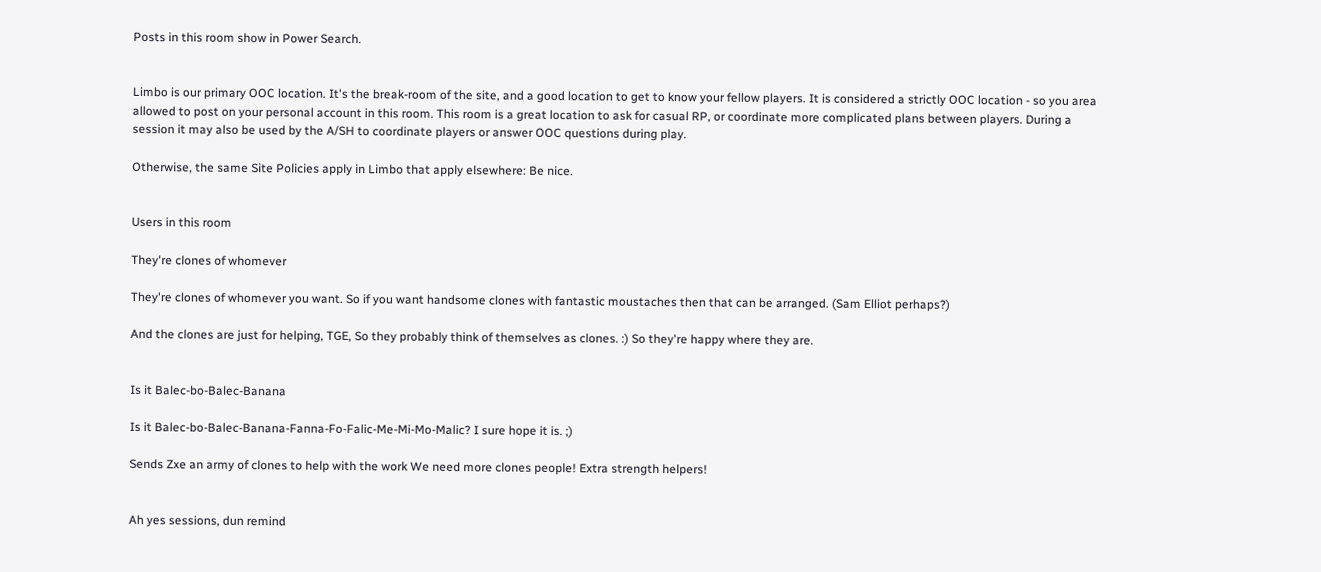Posts in this room show in Power Search.


Limbo is our primary OOC location. It's the break-room of the site, and a good location to get to know your fellow players. It is considered a strictly OOC location - so you area allowed to post on your personal account in this room. This room is a great location to ask for casual RP, or coordinate more complicated plans between players. During a session it may also be used by the A/SH to coordinate players or answer OOC questions during play.

Otherwise, the same Site Policies apply in Limbo that apply elsewhere: Be nice.


Users in this room

They're clones of whomever

They're clones of whomever you want. So if you want handsome clones with fantastic moustaches then that can be arranged. (Sam Elliot perhaps?)

And the clones are just for helping, TGE, So they probably think of themselves as clones. :) So they're happy where they are.


Is it Balec-bo-Balec-Banana

Is it Balec-bo-Balec-Banana-Fanna-Fo-Falic-Me-Mi-Mo-Malic? I sure hope it is. ;)

Sends Zxe an army of clones to help with the work We need more clones people! Extra strength helpers!


Ah yes sessions, dun remind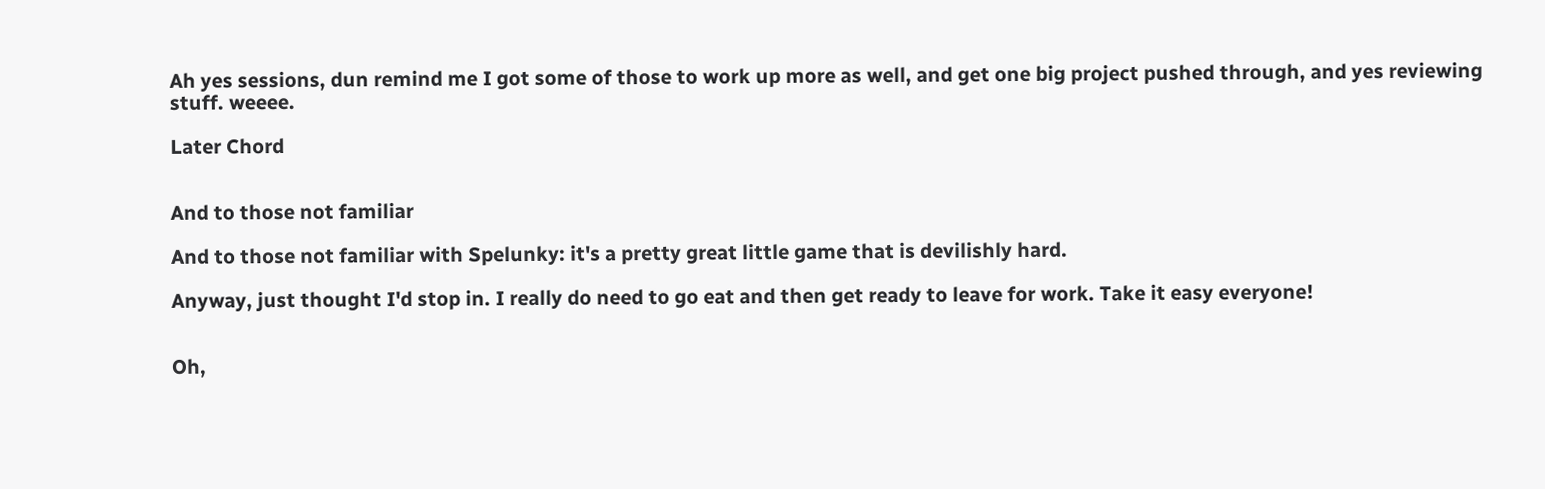Ah yes sessions, dun remind me I got some of those to work up more as well, and get one big project pushed through, and yes reviewing stuff. weeee.

Later Chord


And to those not familiar

And to those not familiar with Spelunky: it's a pretty great little game that is devilishly hard.

Anyway, just thought I'd stop in. I really do need to go eat and then get ready to leave for work. Take it easy everyone!


Oh,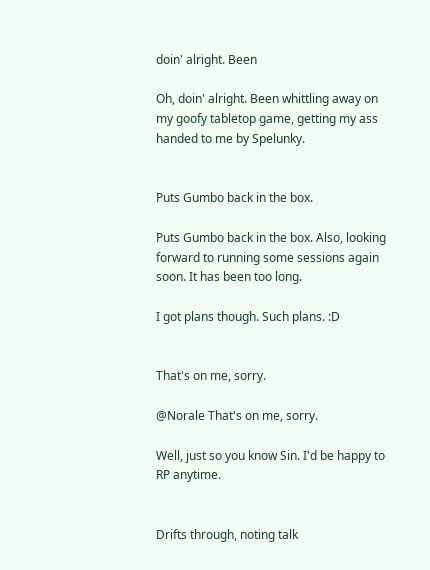doin' alright. Been

Oh, doin' alright. Been whittling away on my goofy tabletop game, getting my ass handed to me by Spelunky.


Puts Gumbo back in the box.

Puts Gumbo back in the box. Also, looking forward to running some sessions again soon. It has been too long.

I got plans though. Such plans. :D


That's on me, sorry.

@Norale That's on me, sorry.

Well, just so you know Sin. I'd be happy to RP anytime.


Drifts through, noting talk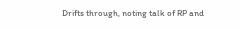Drifts through, noting talk of RP and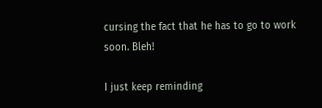cursing the fact that he has to go to work soon. Bleh!

I just keep reminding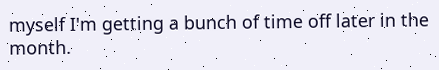myself I'm getting a bunch of time off later in the month.